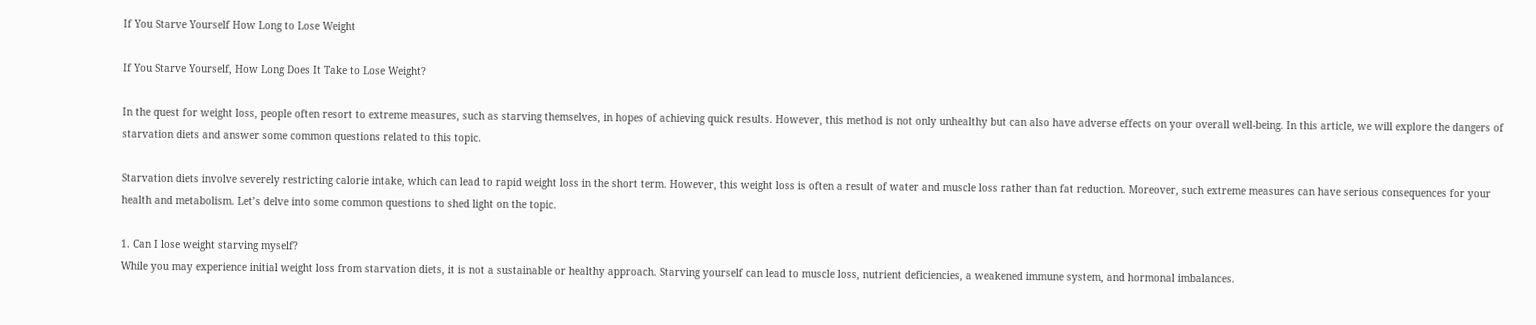If You Starve Yourself How Long to Lose Weight

If You Starve Yourself, How Long Does It Take to Lose Weight?

In the quest for weight loss, people often resort to extreme measures, such as starving themselves, in hopes of achieving quick results. However, this method is not only unhealthy but can also have adverse effects on your overall well-being. In this article, we will explore the dangers of starvation diets and answer some common questions related to this topic.

Starvation diets involve severely restricting calorie intake, which can lead to rapid weight loss in the short term. However, this weight loss is often a result of water and muscle loss rather than fat reduction. Moreover, such extreme measures can have serious consequences for your health and metabolism. Let’s delve into some common questions to shed light on the topic.

1. Can I lose weight starving myself?
While you may experience initial weight loss from starvation diets, it is not a sustainable or healthy approach. Starving yourself can lead to muscle loss, nutrient deficiencies, a weakened immune system, and hormonal imbalances.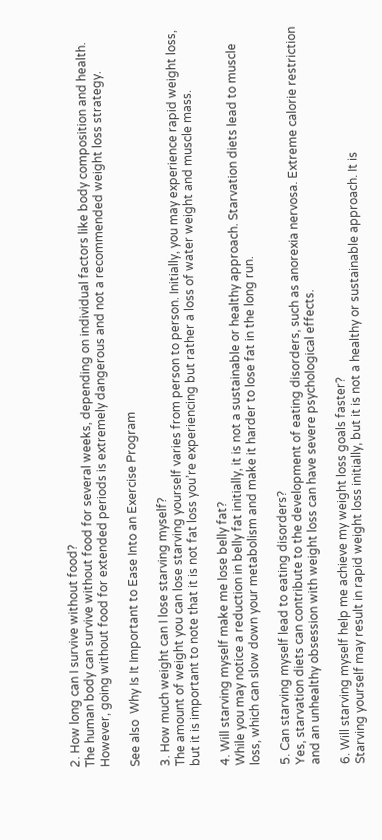2. How long can I survive without food?
The human body can survive without food for several weeks, depending on individual factors like body composition and health. However, going without food for extended periods is extremely dangerous and not a recommended weight loss strategy.

See also  Why Is It Important to Ease Into an Exercise Program

3. How much weight can I lose starving myself?
The amount of weight you can lose starving yourself varies from person to person. Initially, you may experience rapid weight loss, but it is important to note that it is not fat loss you’re experiencing but rather a loss of water weight and muscle mass.

4. Will starving myself make me lose belly fat?
While you may notice a reduction in belly fat initially, it is not a sustainable or healthy approach. Starvation diets lead to muscle loss, which can slow down your metabolism and make it harder to lose fat in the long run.

5. Can starving myself lead to eating disorders?
Yes, starvation diets can contribute to the development of eating disorders, such as anorexia nervosa. Extreme calorie restriction and an unhealthy obsession with weight loss can have severe psychological effects.

6. Will starving myself help me achieve my weight loss goals faster?
Starving yourself may result in rapid weight loss initially, but it is not a healthy or sustainable approach. It is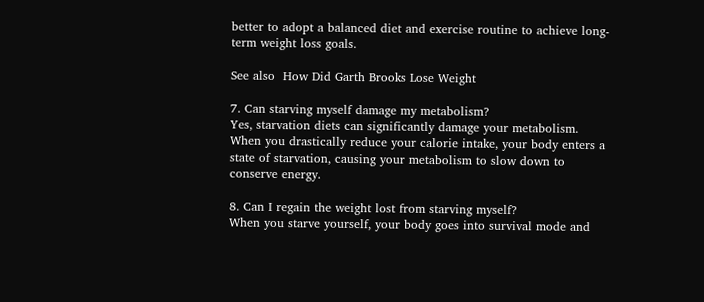better to adopt a balanced diet and exercise routine to achieve long-term weight loss goals.

See also  How Did Garth Brooks Lose Weight

7. Can starving myself damage my metabolism?
Yes, starvation diets can significantly damage your metabolism. When you drastically reduce your calorie intake, your body enters a state of starvation, causing your metabolism to slow down to conserve energy.

8. Can I regain the weight lost from starving myself?
When you starve yourself, your body goes into survival mode and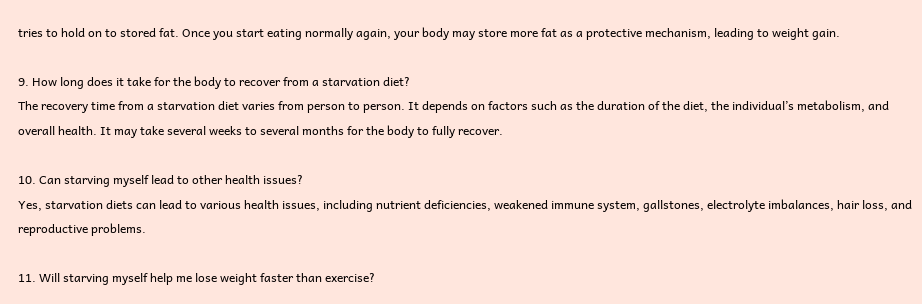tries to hold on to stored fat. Once you start eating normally again, your body may store more fat as a protective mechanism, leading to weight gain.

9. How long does it take for the body to recover from a starvation diet?
The recovery time from a starvation diet varies from person to person. It depends on factors such as the duration of the diet, the individual’s metabolism, and overall health. It may take several weeks to several months for the body to fully recover.

10. Can starving myself lead to other health issues?
Yes, starvation diets can lead to various health issues, including nutrient deficiencies, weakened immune system, gallstones, electrolyte imbalances, hair loss, and reproductive problems.

11. Will starving myself help me lose weight faster than exercise?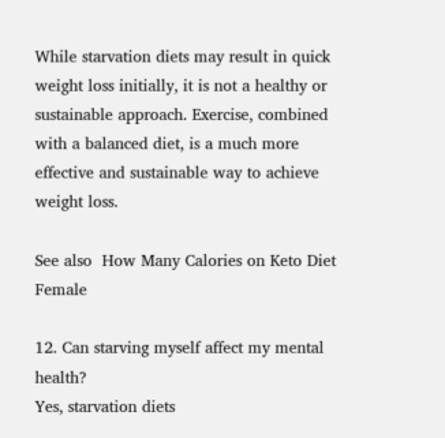While starvation diets may result in quick weight loss initially, it is not a healthy or sustainable approach. Exercise, combined with a balanced diet, is a much more effective and sustainable way to achieve weight loss.

See also  How Many Calories on Keto Diet Female

12. Can starving myself affect my mental health?
Yes, starvation diets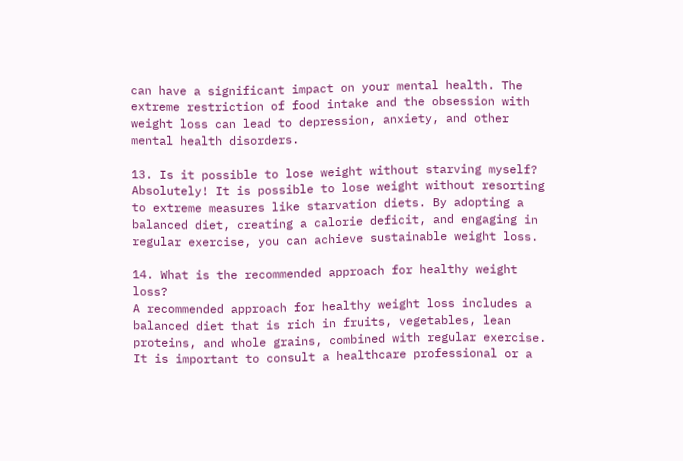can have a significant impact on your mental health. The extreme restriction of food intake and the obsession with weight loss can lead to depression, anxiety, and other mental health disorders.

13. Is it possible to lose weight without starving myself?
Absolutely! It is possible to lose weight without resorting to extreme measures like starvation diets. By adopting a balanced diet, creating a calorie deficit, and engaging in regular exercise, you can achieve sustainable weight loss.

14. What is the recommended approach for healthy weight loss?
A recommended approach for healthy weight loss includes a balanced diet that is rich in fruits, vegetables, lean proteins, and whole grains, combined with regular exercise. It is important to consult a healthcare professional or a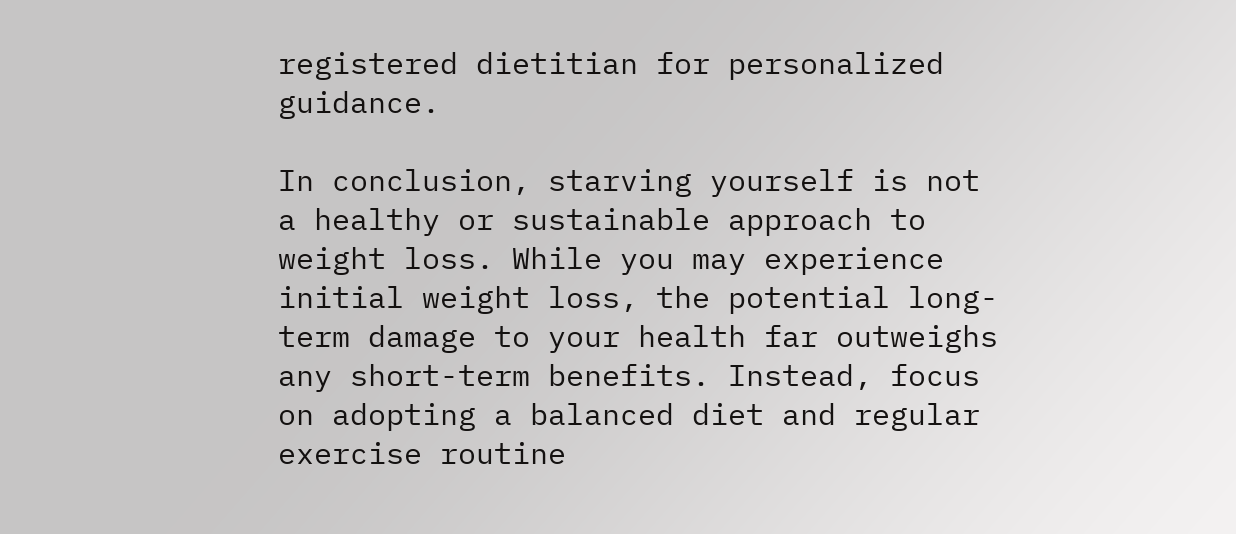registered dietitian for personalized guidance.

In conclusion, starving yourself is not a healthy or sustainable approach to weight loss. While you may experience initial weight loss, the potential long-term damage to your health far outweighs any short-term benefits. Instead, focus on adopting a balanced diet and regular exercise routine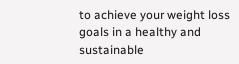to achieve your weight loss goals in a healthy and sustainable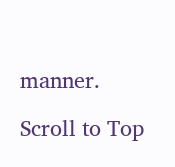manner.

Scroll to Top